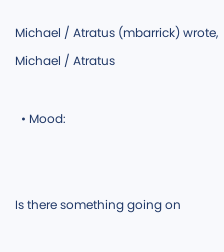Michael / Atratus (mbarrick) wrote,
Michael / Atratus

  • Mood:


Is there something going on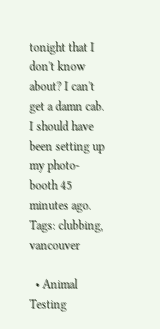tonight that I don't know about? I can't get a damn cab. I should have been setting up my photo-booth 45 minutes ago.
Tags: clubbing, vancouver

  • Animal Testing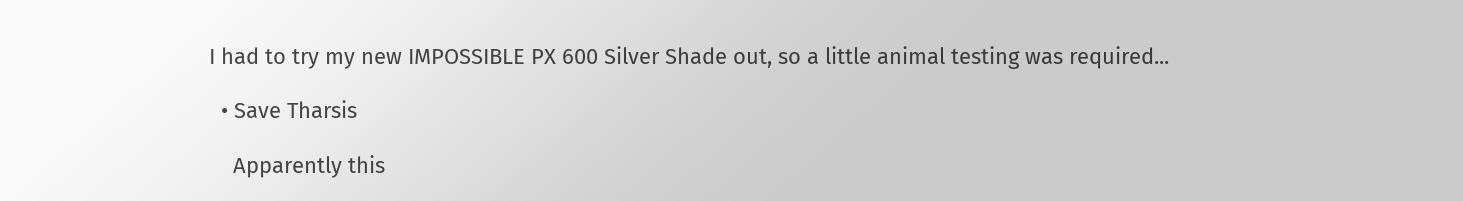I had to try my new IMPOSSIBLE PX 600 Silver Shade out, so a little animal testing was required...

  • Save Tharsis

    Apparently this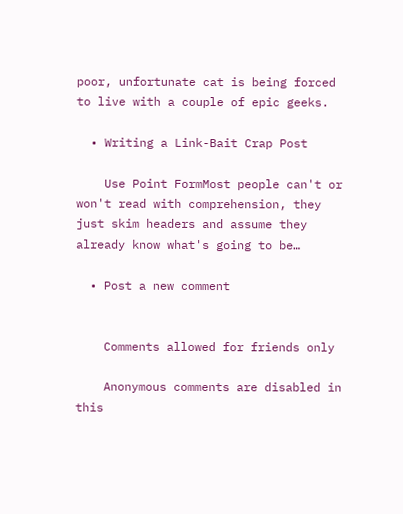poor, unfortunate cat is being forced to live with a couple of epic geeks.

  • Writing a Link-Bait Crap Post

    Use Point FormMost people can't or won't read with comprehension, they just skim headers and assume they already know what's going to be…

  • Post a new comment


    Comments allowed for friends only

    Anonymous comments are disabled in this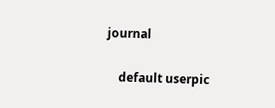journal

    default userpic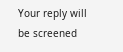Your reply will be screened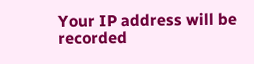Your IP address will be recorded